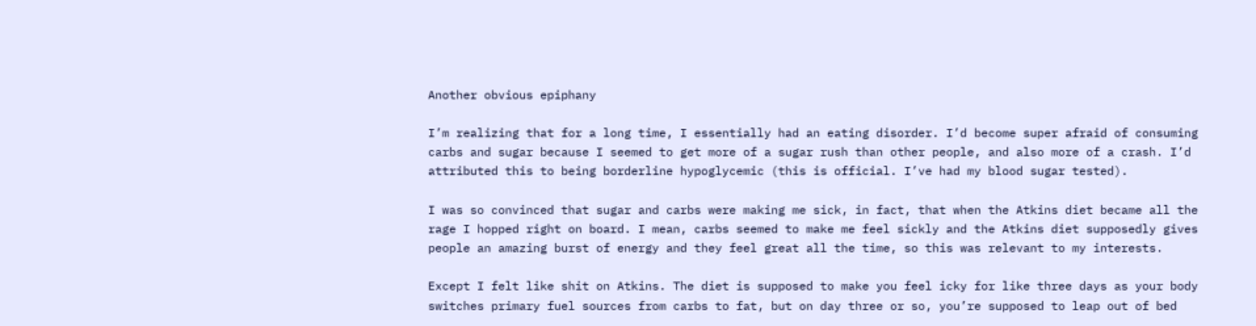Another obvious epiphany

I’m realizing that for a long time, I essentially had an eating disorder. I’d become super afraid of consuming carbs and sugar because I seemed to get more of a sugar rush than other people, and also more of a crash. I’d attributed this to being borderline hypoglycemic (this is official. I’ve had my blood sugar tested).

I was so convinced that sugar and carbs were making me sick, in fact, that when the Atkins diet became all the rage I hopped right on board. I mean, carbs seemed to make me feel sickly and the Atkins diet supposedly gives people an amazing burst of energy and they feel great all the time, so this was relevant to my interests.

Except I felt like shit on Atkins. The diet is supposed to make you feel icky for like three days as your body switches primary fuel sources from carbs to fat, but on day three or so, you’re supposed to leap out of bed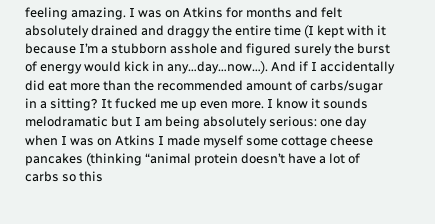feeling amazing. I was on Atkins for months and felt absolutely drained and draggy the entire time (I kept with it because I’m a stubborn asshole and figured surely the burst of energy would kick in any…day…now…). And if I accidentally did eat more than the recommended amount of carbs/sugar in a sitting? It fucked me up even more. I know it sounds melodramatic but I am being absolutely serious: one day when I was on Atkins I made myself some cottage cheese pancakes (thinking “animal protein doesn’t have a lot of carbs so this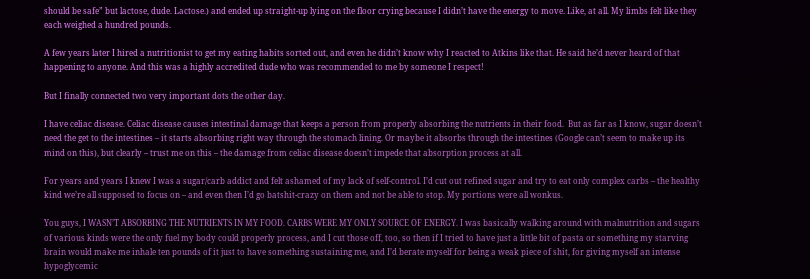should be safe” but lactose, dude. Lactose.) and ended up straight-up lying on the floor crying because I didn’t have the energy to move. Like, at all. My limbs felt like they each weighed a hundred pounds.

A few years later I hired a nutritionist to get my eating habits sorted out, and even he didn’t know why I reacted to Atkins like that. He said he’d never heard of that happening to anyone. And this was a highly accredited dude who was recommended to me by someone I respect!

But I finally connected two very important dots the other day.

I have celiac disease. Celiac disease causes intestinal damage that keeps a person from properly absorbing the nutrients in their food.  But as far as I know, sugar doesn’t need the get to the intestines – it starts absorbing right way through the stomach lining. Or maybe it absorbs through the intestines (Google can’t seem to make up its mind on this), but clearly – trust me on this – the damage from celiac disease doesn’t impede that absorption process at all.

For years and years I knew I was a sugar/carb addict and felt ashamed of my lack of self-control. I’d cut out refined sugar and try to eat only complex carbs – the healthy kind we’re all supposed to focus on – and even then I’d go batshit-crazy on them and not be able to stop. My portions were all wonkus.

You guys, I WASN’T ABSORBING THE NUTRIENTS IN MY FOOD. CARBS WERE MY ONLY SOURCE OF ENERGY. I was basically walking around with malnutrition and sugars of various kinds were the only fuel my body could properly process, and I cut those off, too, so then if I tried to have just a little bit of pasta or something my starving brain would make me inhale ten pounds of it just to have something sustaining me, and I’d berate myself for being a weak piece of shit, for giving myself an intense hypoglycemic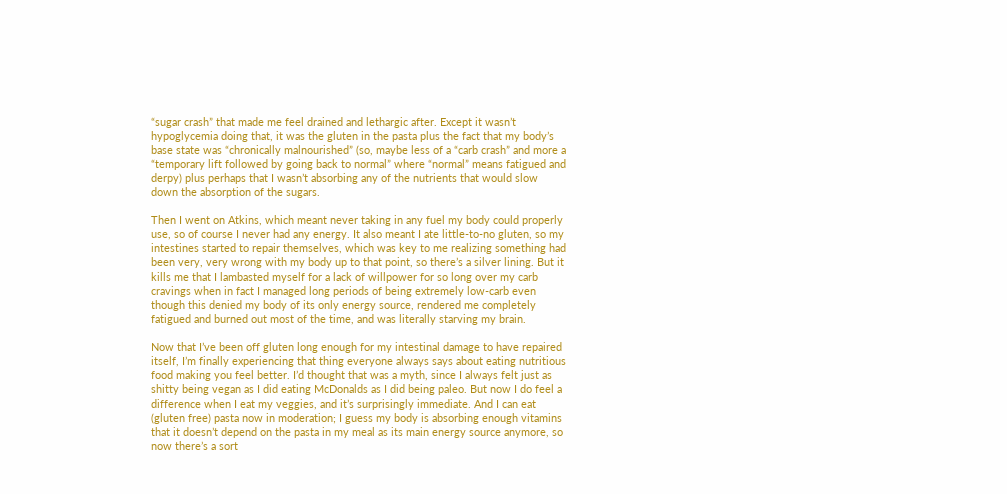“sugar crash” that made me feel drained and lethargic after. Except it wasn’t hypoglycemia doing that, it was the gluten in the pasta plus the fact that my body’s base state was “chronically malnourished” (so, maybe less of a “carb crash” and more a “temporary lift followed by going back to normal” where “normal” means fatigued and derpy) plus perhaps that I wasn’t absorbing any of the nutrients that would slow down the absorption of the sugars.

Then I went on Atkins, which meant never taking in any fuel my body could properly use, so of course I never had any energy. It also meant I ate little-to-no gluten, so my intestines started to repair themselves, which was key to me realizing something had been very, very wrong with my body up to that point, so there’s a silver lining. But it kills me that I lambasted myself for a lack of willpower for so long over my carb cravings when in fact I managed long periods of being extremely low-carb even though this denied my body of its only energy source, rendered me completely fatigued and burned out most of the time, and was literally starving my brain.

Now that I’ve been off gluten long enough for my intestinal damage to have repaired itself, I’m finally experiencing that thing everyone always says about eating nutritious food making you feel better. I’d thought that was a myth, since I always felt just as shitty being vegan as I did eating McDonalds as I did being paleo. But now I do feel a difference when I eat my veggies, and it’s surprisingly immediate. And I can eat (gluten free) pasta now in moderation; I guess my body is absorbing enough vitamins that it doesn’t depend on the pasta in my meal as its main energy source anymore, so now there’s a sort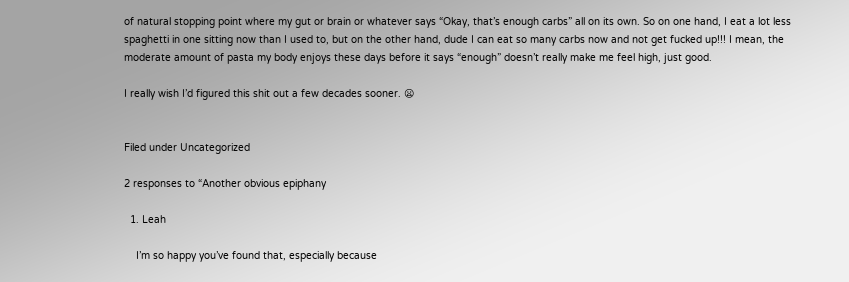of natural stopping point where my gut or brain or whatever says “Okay, that’s enough carbs” all on its own. So on one hand, I eat a lot less spaghetti in one sitting now than I used to, but on the other hand, dude I can eat so many carbs now and not get fucked up!!! I mean, the moderate amount of pasta my body enjoys these days before it says “enough” doesn’t really make me feel high, just good.

I really wish I’d figured this shit out a few decades sooner. 😦


Filed under Uncategorized

2 responses to “Another obvious epiphany

  1. Leah

    I’m so happy you’ve found that, especially because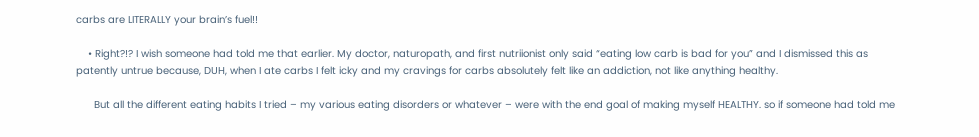carbs are LITERALLY your brain’s fuel!!

    • Right?!? I wish someone had told me that earlier. My doctor, naturopath, and first nutriionist only said “eating low carb is bad for you” and I dismissed this as patently untrue because, DUH, when I ate carbs I felt icky and my cravings for carbs absolutely felt like an addiction, not like anything healthy.

      But all the different eating habits I tried – my various eating disorders or whatever – were with the end goal of making myself HEALTHY. so if someone had told me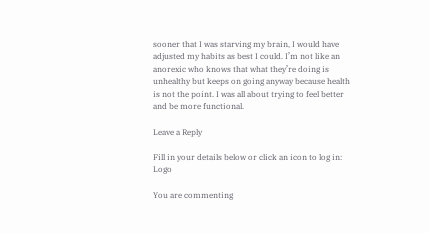sooner that I was starving my brain, I would have adjusted my habits as best I could. I’m not like an anorexic who knows that what they’re doing is unhealthy but keeps on going anyway because health is not the point. I was all about trying to feel better and be more functional.

Leave a Reply

Fill in your details below or click an icon to log in: Logo

You are commenting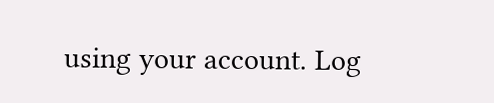using your account. Log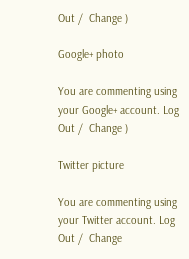Out /  Change )

Google+ photo

You are commenting using your Google+ account. Log Out /  Change )

Twitter picture

You are commenting using your Twitter account. Log Out /  Change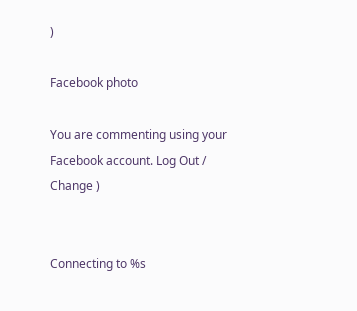)

Facebook photo

You are commenting using your Facebook account. Log Out /  Change )


Connecting to %s